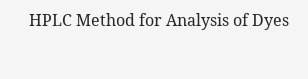HPLC Method for Analysis of Dyes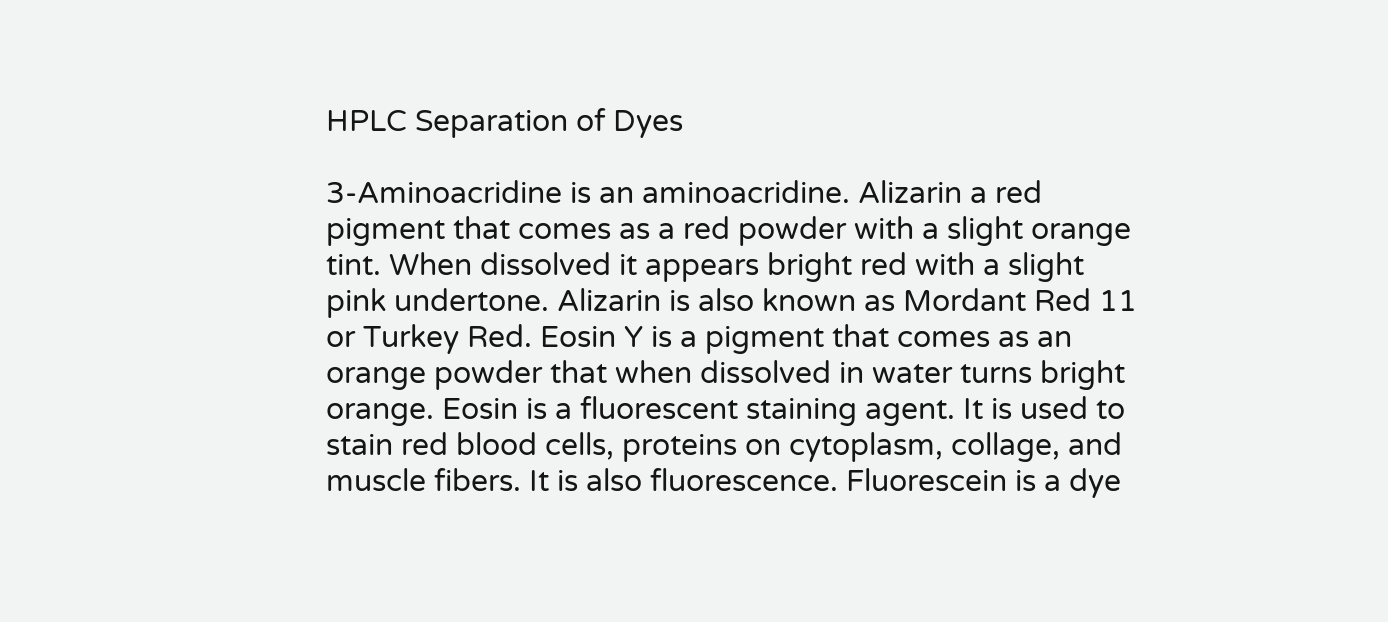HPLC Separation of Dyes

3-Aminoacridine is an aminoacridine. Alizarin a red pigment that comes as a red powder with a slight orange tint. When dissolved it appears bright red with a slight pink undertone. Alizarin is also known as Mordant Red 11 or Turkey Red. Eosin Y is a pigment that comes as an orange powder that when dissolved in water turns bright orange. Eosin is a fluorescent staining agent. It is used to stain red blood cells, proteins on cytoplasm, collage, and muscle fibers. It is also fluorescence. Fluorescein is a dye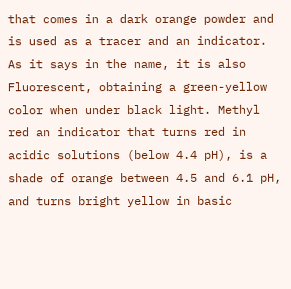that comes in a dark orange powder and is used as a tracer and an indicator. As it says in the name, it is also Fluorescent, obtaining a green-yellow color when under black light. Methyl red an indicator that turns red in acidic solutions (below 4.4 pH), is a shade of orange between 4.5 and 6.1 pH, and turns bright yellow in basic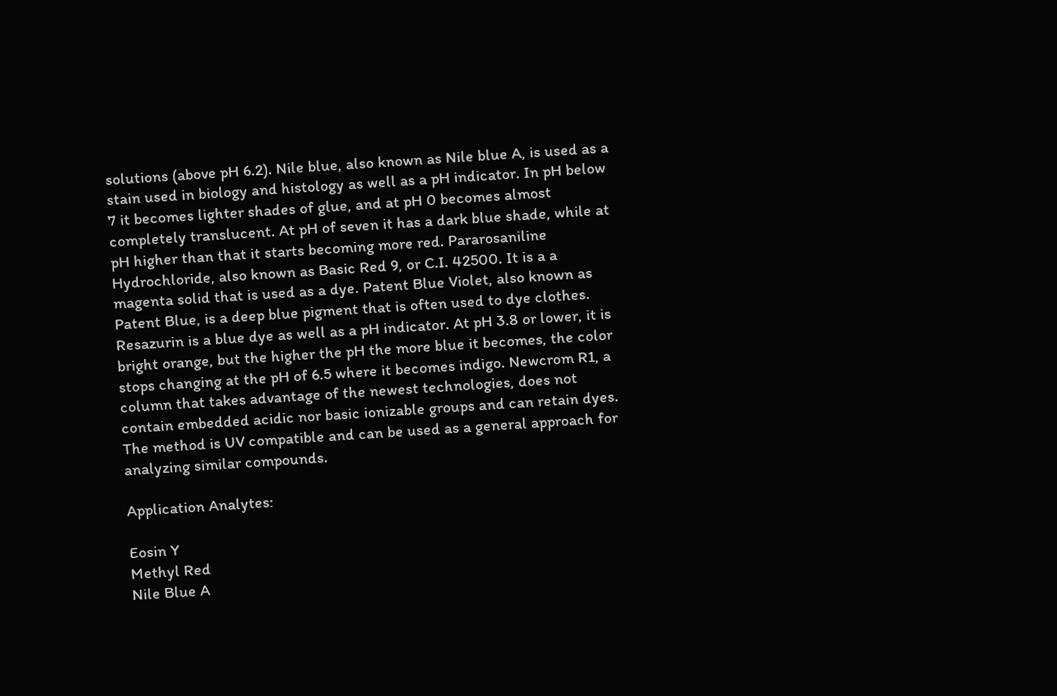solutions (above pH 6.2). Nile blue, also known as Nile blue A, is used as a stain used in biology and histology as well as a pH indicator. In pH below 7 it becomes lighter shades of glue, and at pH 0 becomes almost completely translucent. At pH of seven it has a dark blue shade, while at pH higher than that it starts becoming more red. Pararosaniline Hydrochloride, also known as Basic Red 9, or C.I. 42500. It is a a magenta solid that is used as a dye. Patent Blue Violet, also known as Patent Blue, is a deep blue pigment that is often used to dye clothes. Resazurin is a blue dye as well as a pH indicator. At pH 3.8 or lower, it is bright orange, but the higher the pH the more blue it becomes, the color stops changing at the pH of 6.5 where it becomes indigo. Newcrom R1, a column that takes advantage of the newest technologies, does not contain embedded acidic nor basic ionizable groups and can retain dyes. The method is UV compatible and can be used as a general approach for analyzing similar compounds.

Application Analytes:

Eosin Y
Methyl Red
Nile Blue A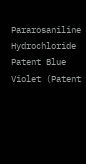Pararosaniline Hydrochloride
Patent Blue Violet (Patent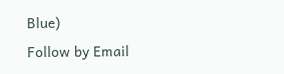Blue)
Follow by Email